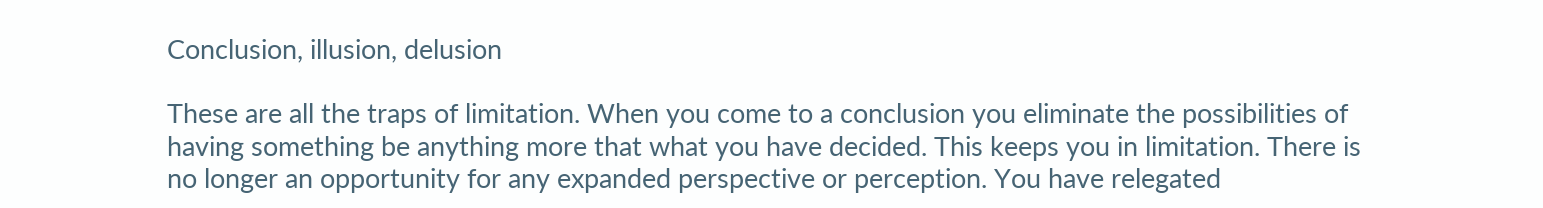Conclusion, illusion, delusion

These are all the traps of limitation. When you come to a conclusion you eliminate the possibilities of having something be anything more that what you have decided. This keeps you in limitation. There is no longer an opportunity for any expanded perspective or perception. You have relegated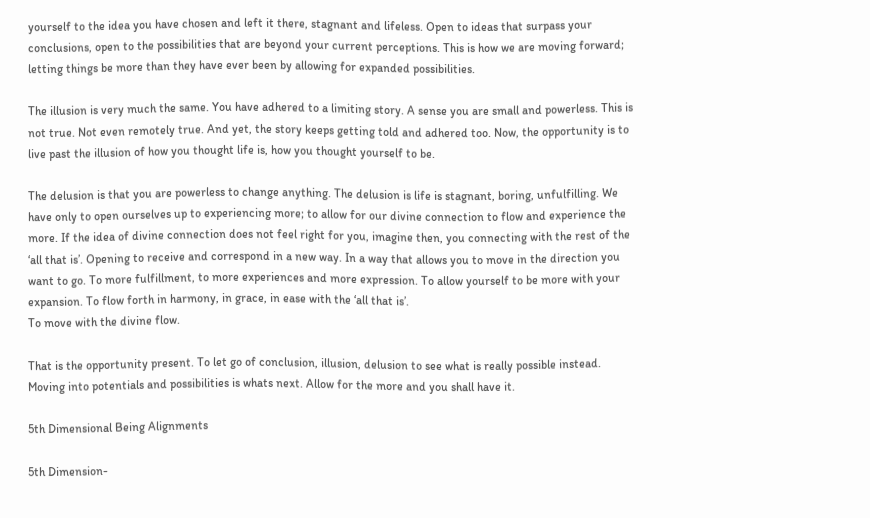yourself to the idea you have chosen and left it there, stagnant and lifeless. Open to ideas that surpass your conclusions, open to the possibilities that are beyond your current perceptions. This is how we are moving forward; letting things be more than they have ever been by allowing for expanded possibilities.

The illusion is very much the same. You have adhered to a limiting story. A sense you are small and powerless. This is not true. Not even remotely true. And yet, the story keeps getting told and adhered too. Now, the opportunity is to live past the illusion of how you thought life is, how you thought yourself to be.

The delusion is that you are powerless to change anything. The delusion is life is stagnant, boring, unfulfilling. We have only to open ourselves up to experiencing more; to allow for our divine connection to flow and experience the more. If the idea of divine connection does not feel right for you, imagine then, you connecting with the rest of the ‘all that is’. Opening to receive and correspond in a new way. In a way that allows you to move in the direction you want to go. To more fulfillment, to more experiences and more expression. To allow yourself to be more with your expansion. To flow forth in harmony, in grace, in ease with the ‘all that is’.
To move with the divine flow.

That is the opportunity present. To let go of conclusion, illusion, delusion to see what is really possible instead. Moving into potentials and possibilities is whats next. Allow for the more and you shall have it.

5th Dimensional Being Alignments

5th Dimension-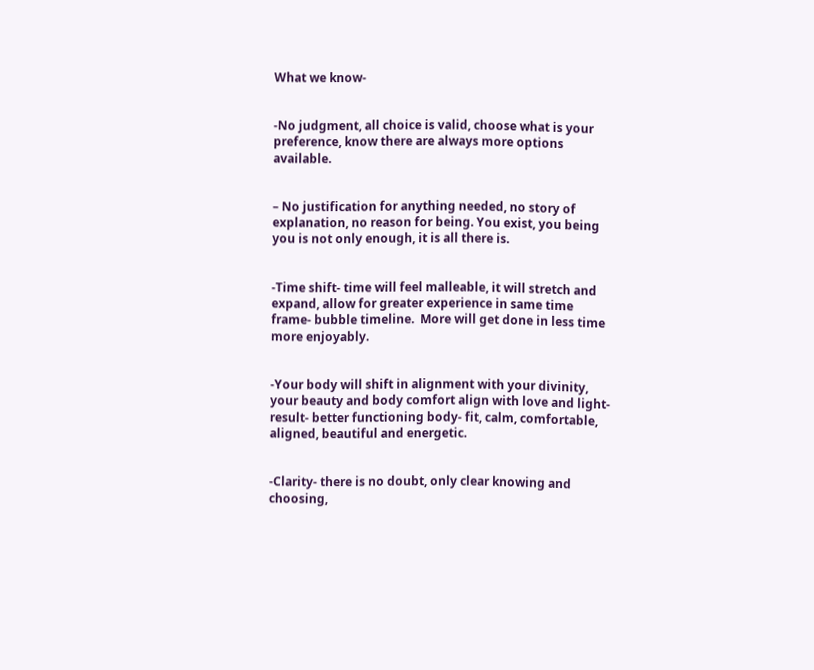What we know-


-No judgment, all choice is valid, choose what is your preference, know there are always more options available.


– No justification for anything needed, no story of explanation, no reason for being. You exist, you being you is not only enough, it is all there is.


-Time shift- time will feel malleable, it will stretch and expand, allow for greater experience in same time frame- bubble timeline.  More will get done in less time more enjoyably.


-Your body will shift in alignment with your divinity, your beauty and body comfort align with love and light- result- better functioning body- fit, calm, comfortable, aligned, beautiful and energetic.


-Clarity- there is no doubt, only clear knowing and choosing,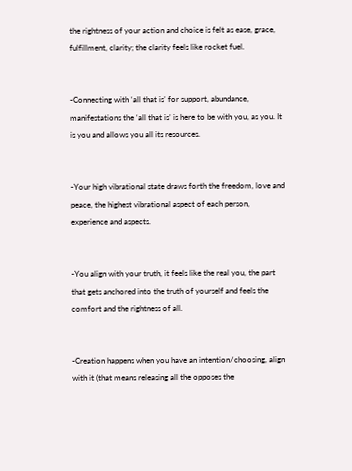the rightness of your action and choice is felt as ease, grace, fulfillment, clarity; the clarity feels like rocket fuel.


-Connecting with ‘all that is’ for support, abundance, manifestations the ‘all that is’ is here to be with you, as you. It is you and allows you all its resources.


-Your high vibrational state draws forth the freedom, love and peace, the highest vibrational aspect of each person, experience and aspects.


-You align with your truth, it feels like the real you, the part that gets anchored into the truth of yourself and feels the comfort and the rightness of all.


-Creation happens when you have an intention/choosing, align with it (that means releasing all the opposes the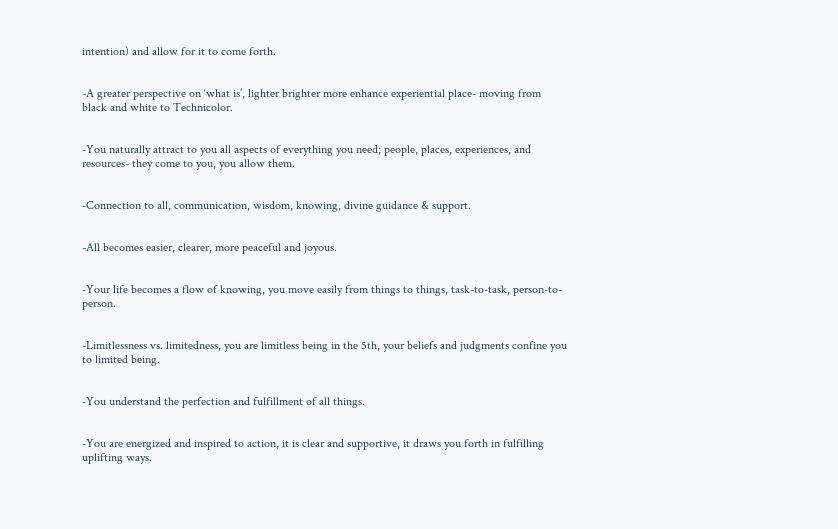intention) and allow for it to come forth.


-A greater perspective on ‘what is’, lighter brighter more enhance experiential place- moving from black and white to Technicolor.


-You naturally attract to you all aspects of everything you need; people, places, experiences, and resources- they come to you, you allow them.


-Connection to all, communication, wisdom, knowing, divine guidance & support.


-All becomes easier, clearer, more peaceful and joyous.


-Your life becomes a flow of knowing, you move easily from things to things, task-to-task, person-to-person.


-Limitlessness vs. limitedness, you are limitless being in the 5th, your beliefs and judgments confine you to limited being.


-You understand the perfection and fulfillment of all things.


-You are energized and inspired to action, it is clear and supportive, it draws you forth in fulfilling uplifting ways.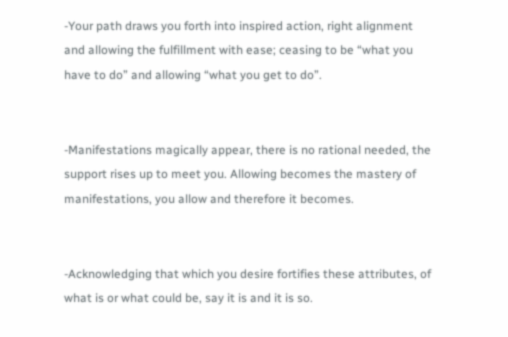-Your path draws you forth into inspired action, right alignment and allowing the fulfillment with ease; ceasing to be “what you have to do” and allowing “what you get to do”.


-Manifestations magically appear, there is no rational needed, the support rises up to meet you. Allowing becomes the mastery of manifestations, you allow and therefore it becomes.


-Acknowledging that which you desire fortifies these attributes, of what is or what could be, say it is and it is so.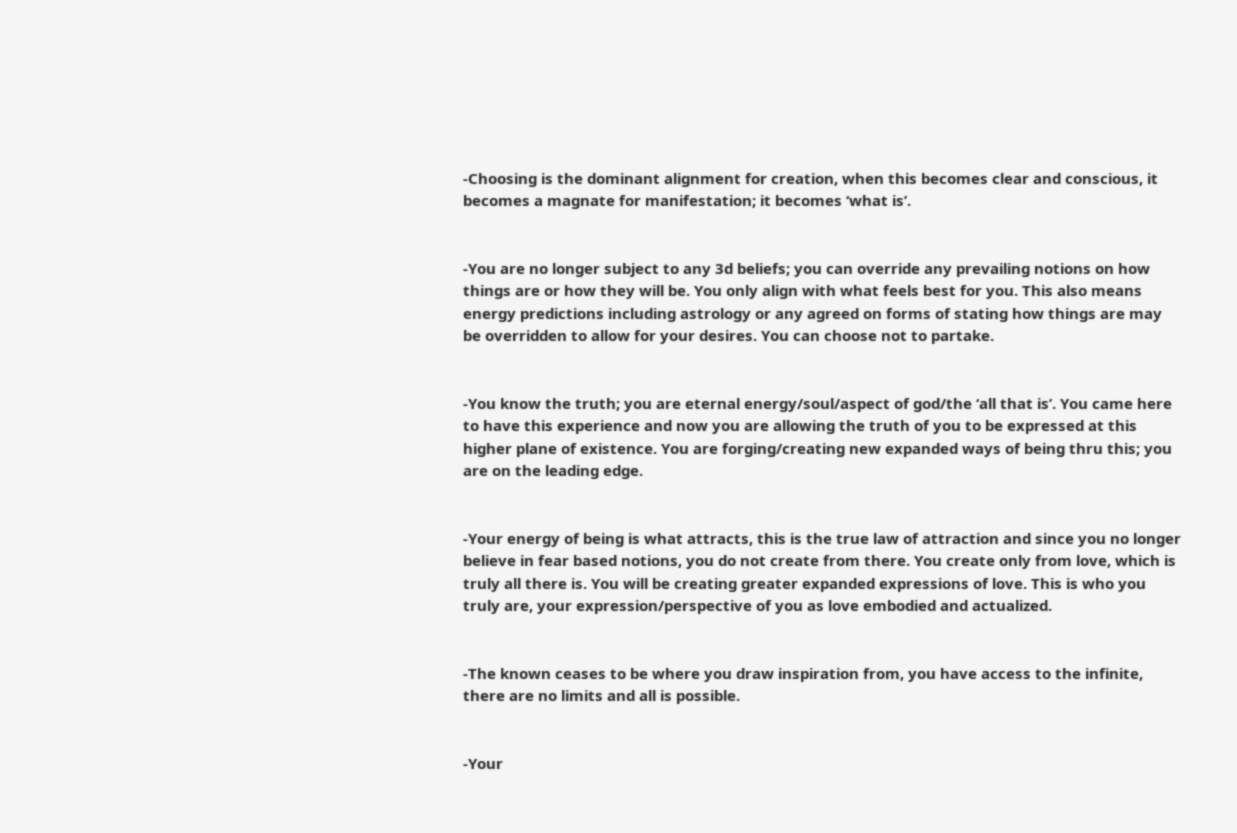-Choosing is the dominant alignment for creation, when this becomes clear and conscious, it becomes a magnate for manifestation; it becomes ‘what is’.


-You are no longer subject to any 3d beliefs; you can override any prevailing notions on how things are or how they will be. You only align with what feels best for you. This also means energy predictions including astrology or any agreed on forms of stating how things are may be overridden to allow for your desires. You can choose not to partake.


-You know the truth; you are eternal energy/soul/aspect of god/the ‘all that is’. You came here to have this experience and now you are allowing the truth of you to be expressed at this higher plane of existence. You are forging/creating new expanded ways of being thru this; you are on the leading edge.


-Your energy of being is what attracts, this is the true law of attraction and since you no longer believe in fear based notions, you do not create from there. You create only from love, which is truly all there is. You will be creating greater expanded expressions of love. This is who you truly are, your expression/perspective of you as love embodied and actualized.


-The known ceases to be where you draw inspiration from, you have access to the infinite, there are no limits and all is possible.


-Your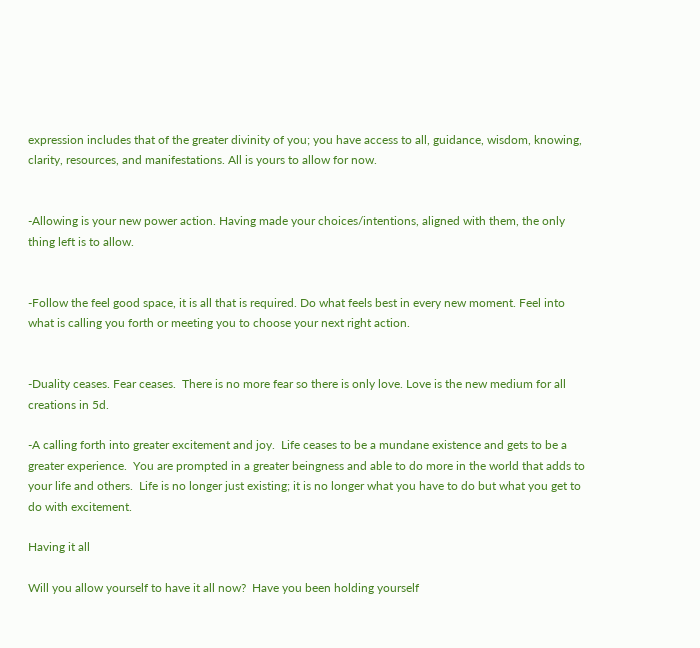expression includes that of the greater divinity of you; you have access to all, guidance, wisdom, knowing, clarity, resources, and manifestations. All is yours to allow for now.


-Allowing is your new power action. Having made your choices/intentions, aligned with them, the only thing left is to allow.


-Follow the feel good space, it is all that is required. Do what feels best in every new moment. Feel into what is calling you forth or meeting you to choose your next right action.


-Duality ceases. Fear ceases.  There is no more fear so there is only love. Love is the new medium for all creations in 5d.

-A calling forth into greater excitement and joy.  Life ceases to be a mundane existence and gets to be a greater experience.  You are prompted in a greater beingness and able to do more in the world that adds to your life and others.  Life is no longer just existing; it is no longer what you have to do but what you get to do with excitement.

Having it all

Will you allow yourself to have it all now?  Have you been holding yourself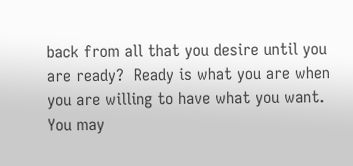back from all that you desire until you are ready?  Ready is what you are when you are willing to have what you want.  You may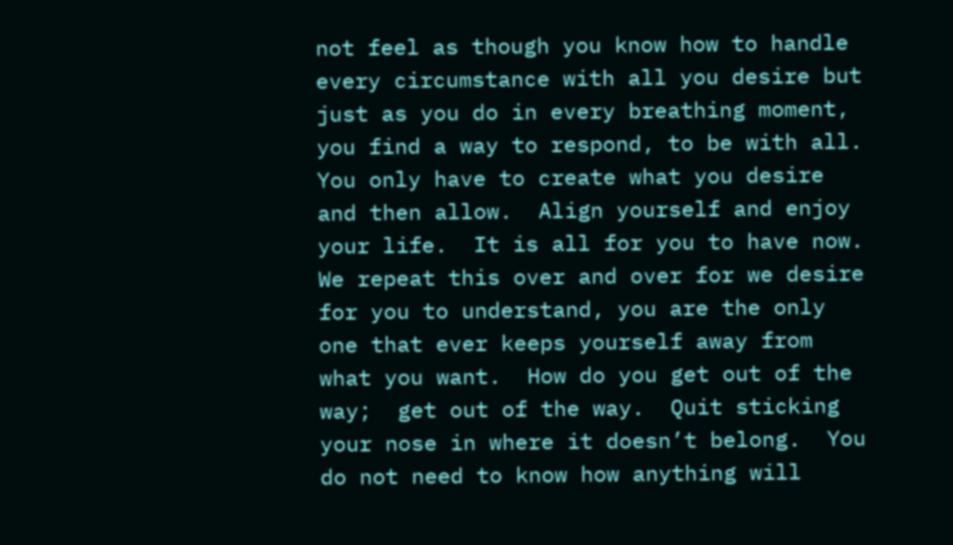not feel as though you know how to handle every circumstance with all you desire but just as you do in every breathing moment, you find a way to respond, to be with all.  You only have to create what you desire and then allow.  Align yourself and enjoy your life.  It is all for you to have now.  We repeat this over and over for we desire for you to understand, you are the only one that ever keeps yourself away from what you want.  How do you get out of the way;  get out of the way.  Quit sticking your nose in where it doesn’t belong.  You do not need to know how anything will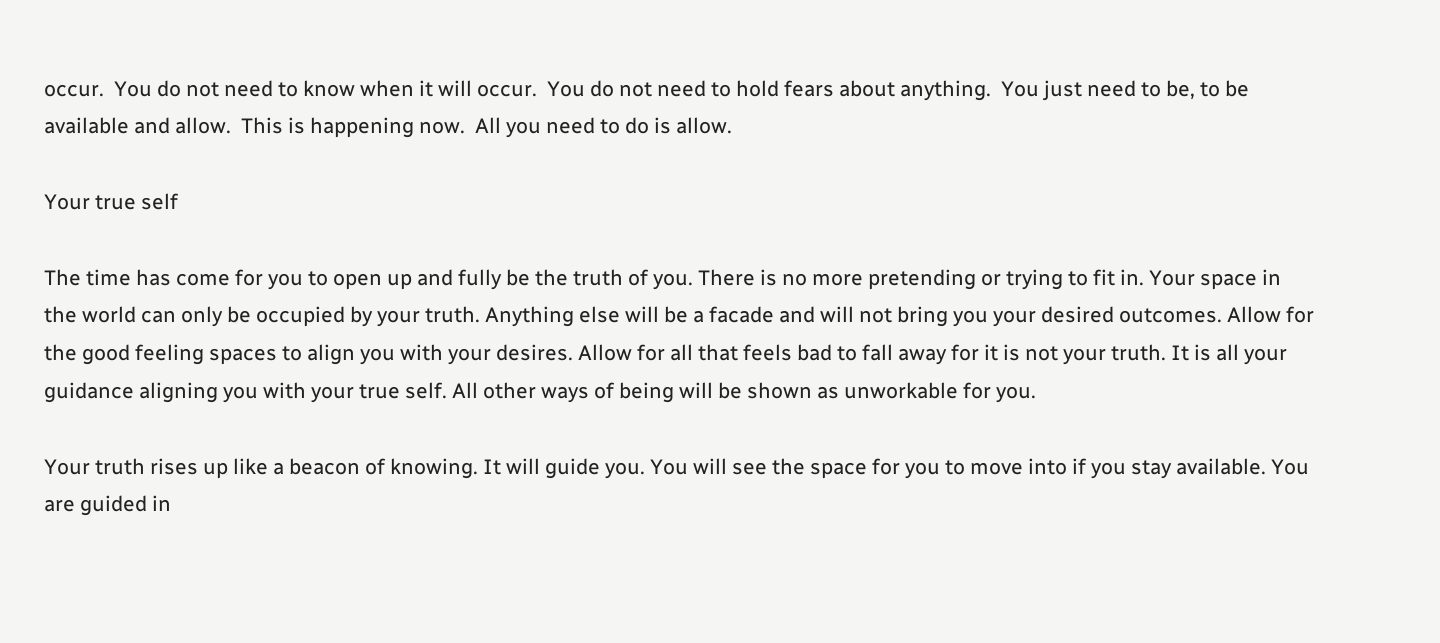occur.  You do not need to know when it will occur.  You do not need to hold fears about anything.  You just need to be, to be available and allow.  This is happening now.  All you need to do is allow.

Your true self

The time has come for you to open up and fully be the truth of you. There is no more pretending or trying to fit in. Your space in the world can only be occupied by your truth. Anything else will be a facade and will not bring you your desired outcomes. Allow for the good feeling spaces to align you with your desires. Allow for all that feels bad to fall away for it is not your truth. It is all your guidance aligning you with your true self. All other ways of being will be shown as unworkable for you.

Your truth rises up like a beacon of knowing. It will guide you. You will see the space for you to move into if you stay available. You are guided in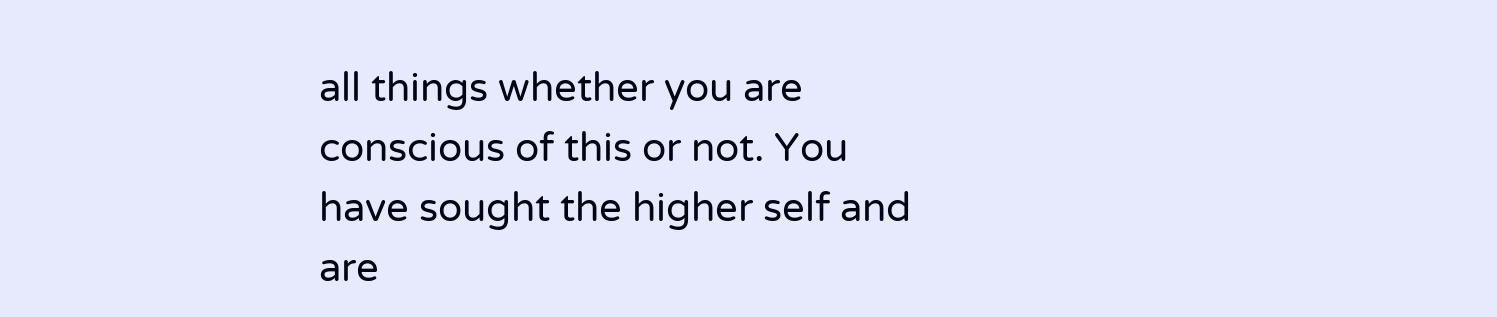all things whether you are conscious of this or not. You have sought the higher self and are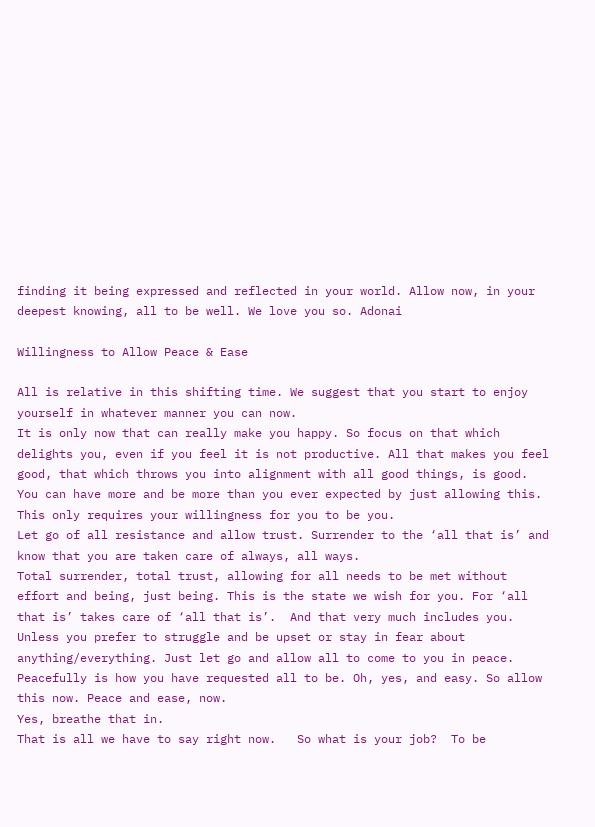finding it being expressed and reflected in your world. Allow now, in your deepest knowing, all to be well. We love you so. Adonai

Willingness to Allow Peace & Ease

All is relative in this shifting time. We suggest that you start to enjoy yourself in whatever manner you can now.
It is only now that can really make you happy. So focus on that which delights you, even if you feel it is not productive. All that makes you feel good, that which throws you into alignment with all good things, is good.
You can have more and be more than you ever expected by just allowing this. This only requires your willingness for you to be you.
Let go of all resistance and allow trust. Surrender to the ‘all that is’ and know that you are taken care of always, all ways.
Total surrender, total trust, allowing for all needs to be met without effort and being, just being. This is the state we wish for you. For ‘all that is’ takes care of ‘all that is’.  And that very much includes you.
Unless you prefer to struggle and be upset or stay in fear about anything/everything. Just let go and allow all to come to you in peace.
Peacefully is how you have requested all to be. Oh, yes, and easy. So allow this now. Peace and ease, now.
Yes, breathe that in.
That is all we have to say right now.   So what is your job?  To be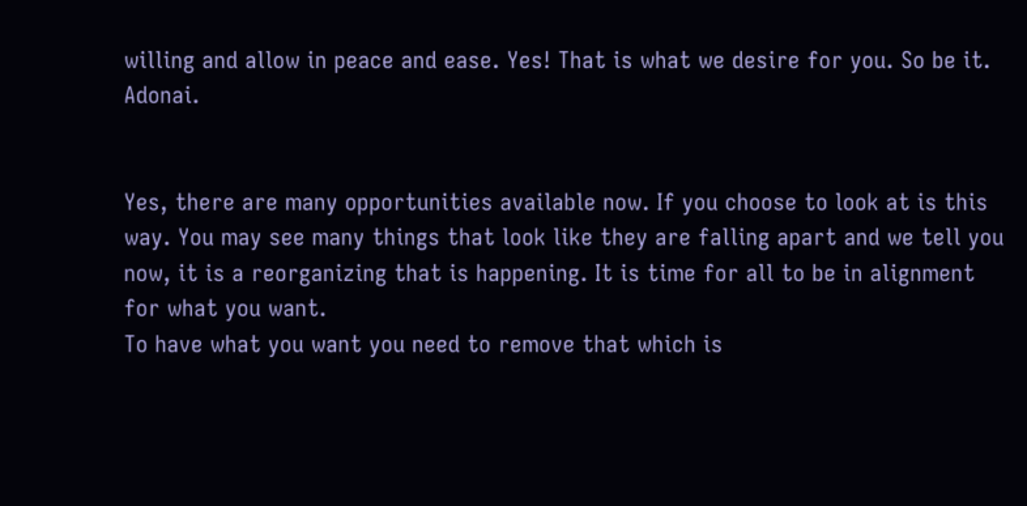willing and allow in peace and ease. Yes! That is what we desire for you. So be it.  Adonai.


Yes, there are many opportunities available now. If you choose to look at is this way. You may see many things that look like they are falling apart and we tell you now, it is a reorganizing that is happening. It is time for all to be in alignment for what you want.
To have what you want you need to remove that which is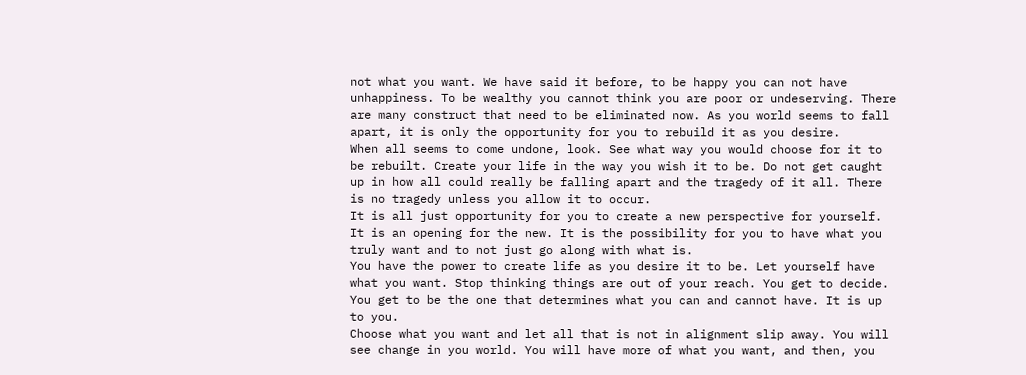not what you want. We have said it before, to be happy you can not have unhappiness. To be wealthy you cannot think you are poor or undeserving. There are many construct that need to be eliminated now. As you world seems to fall apart, it is only the opportunity for you to rebuild it as you desire.
When all seems to come undone, look. See what way you would choose for it to be rebuilt. Create your life in the way you wish it to be. Do not get caught up in how all could really be falling apart and the tragedy of it all. There is no tragedy unless you allow it to occur.
It is all just opportunity for you to create a new perspective for yourself. It is an opening for the new. It is the possibility for you to have what you truly want and to not just go along with what is.
You have the power to create life as you desire it to be. Let yourself have what you want. Stop thinking things are out of your reach. You get to decide. You get to be the one that determines what you can and cannot have. It is up to you.
Choose what you want and let all that is not in alignment slip away. You will see change in you world. You will have more of what you want, and then, you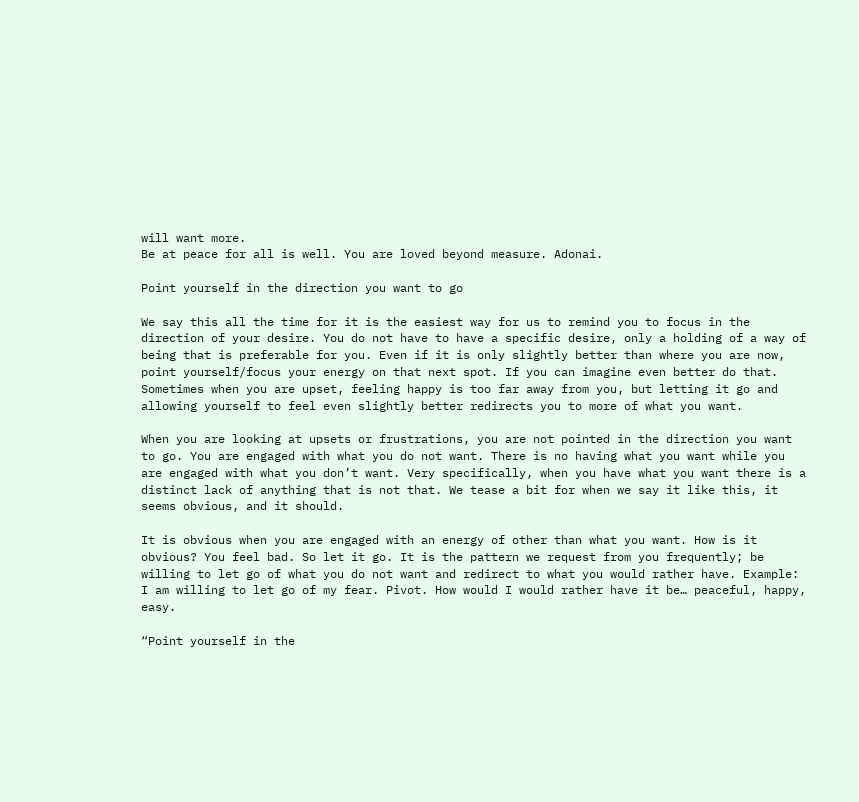will want more.
Be at peace for all is well. You are loved beyond measure. Adonai.

Point yourself in the direction you want to go

We say this all the time for it is the easiest way for us to remind you to focus in the direction of your desire. You do not have to have a specific desire, only a holding of a way of being that is preferable for you. Even if it is only slightly better than where you are now, point yourself/focus your energy on that next spot. If you can imagine even better do that. Sometimes when you are upset, feeling happy is too far away from you, but letting it go and allowing yourself to feel even slightly better redirects you to more of what you want.

When you are looking at upsets or frustrations, you are not pointed in the direction you want to go. You are engaged with what you do not want. There is no having what you want while you are engaged with what you don’t want. Very specifically, when you have what you want there is a distinct lack of anything that is not that. We tease a bit for when we say it like this, it seems obvious, and it should.

It is obvious when you are engaged with an energy of other than what you want. How is it obvious? You feel bad. So let it go. It is the pattern we request from you frequently; be willing to let go of what you do not want and redirect to what you would rather have. Example: I am willing to let go of my fear. Pivot. How would I would rather have it be… peaceful, happy, easy.

“Point yourself in the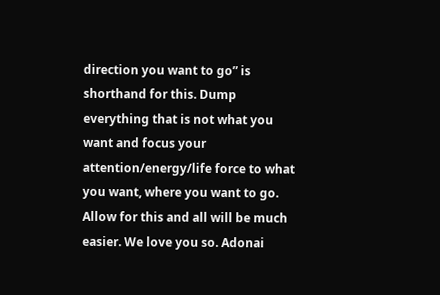direction you want to go” is shorthand for this. Dump everything that is not what you want and focus your attention/energy/life force to what you want, where you want to go. Allow for this and all will be much easier. We love you so. Adonai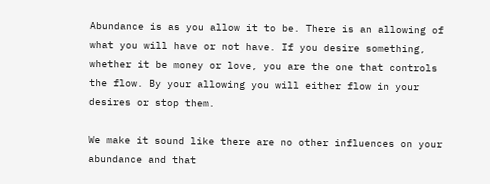Abundance is as you allow it to be. There is an allowing of what you will have or not have. If you desire something, whether it be money or love, you are the one that controls the flow. By your allowing you will either flow in your desires or stop them.

We make it sound like there are no other influences on your abundance and that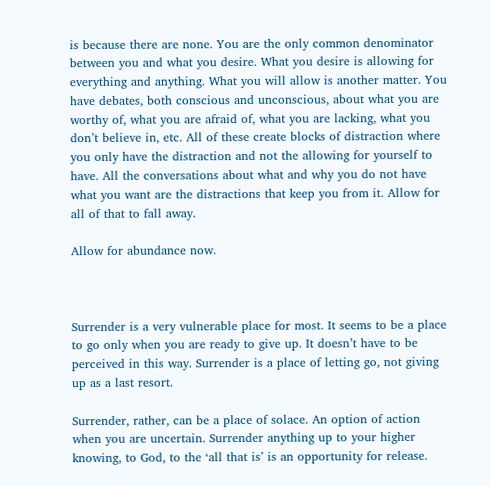is because there are none. You are the only common denominator between you and what you desire. What you desire is allowing for everything and anything. What you will allow is another matter. You have debates, both conscious and unconscious, about what you are worthy of, what you are afraid of, what you are lacking, what you don’t believe in, etc. All of these create blocks of distraction where you only have the distraction and not the allowing for yourself to have. All the conversations about what and why you do not have what you want are the distractions that keep you from it. Allow for all of that to fall away.

Allow for abundance now.



Surrender is a very vulnerable place for most. It seems to be a place to go only when you are ready to give up. It doesn’t have to be perceived in this way. Surrender is a place of letting go, not giving up as a last resort.

Surrender, rather, can be a place of solace. An option of action when you are uncertain. Surrender anything up to your higher knowing, to God, to the ‘all that is’ is an opportunity for release.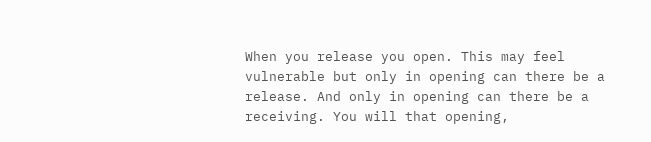When you release you open. This may feel vulnerable but only in opening can there be a release. And only in opening can there be a receiving. You will that opening,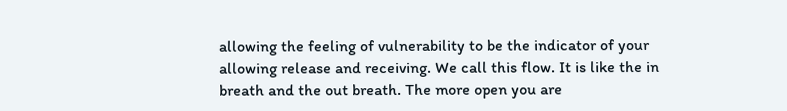allowing the feeling of vulnerability to be the indicator of your allowing release and receiving. We call this flow. It is like the in breath and the out breath. The more open you are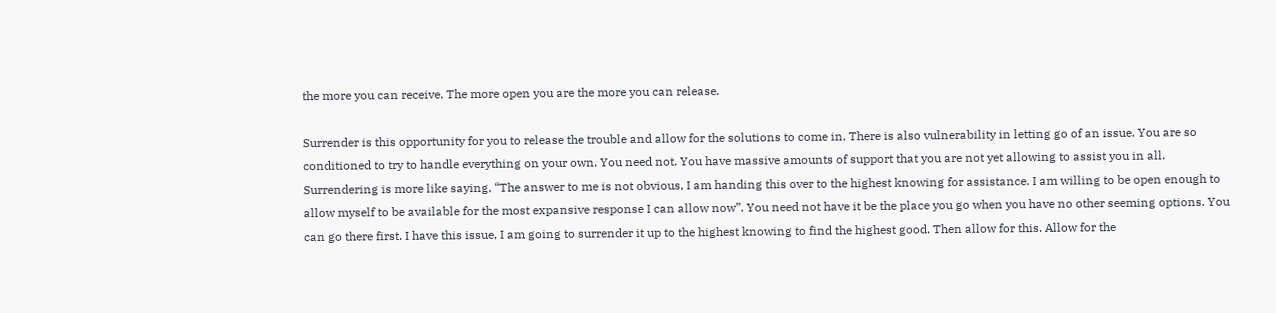the more you can receive. The more open you are the more you can release.

Surrender is this opportunity for you to release the trouble and allow for the solutions to come in. There is also vulnerability in letting go of an issue. You are so conditioned to try to handle everything on your own. You need not. You have massive amounts of support that you are not yet allowing to assist you in all. Surrendering is more like saying, “The answer to me is not obvious, I am handing this over to the highest knowing for assistance. I am willing to be open enough to allow myself to be available for the most expansive response I can allow now”. You need not have it be the place you go when you have no other seeming options. You can go there first. I have this issue, I am going to surrender it up to the highest knowing to find the highest good. Then allow for this. Allow for the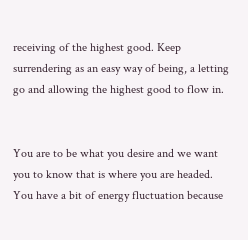receiving of the highest good. Keep surrendering as an easy way of being, a letting go and allowing the highest good to flow in.


You are to be what you desire and we want you to know that is where you are headed. You have a bit of energy fluctuation because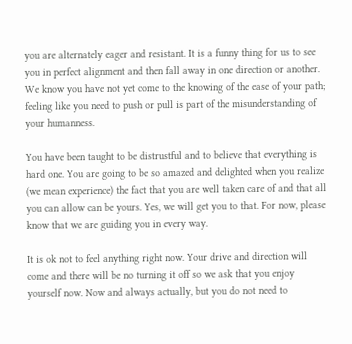you are alternately eager and resistant. It is a funny thing for us to see you in perfect alignment and then fall away in one direction or another. We know you have not yet come to the knowing of the ease of your path; feeling like you need to push or pull is part of the misunderstanding of your humanness.

You have been taught to be distrustful and to believe that everything is hard one. You are going to be so amazed and delighted when you realize (we mean experience) the fact that you are well taken care of and that all you can allow can be yours. Yes, we will get you to that. For now, please know that we are guiding you in every way.

It is ok not to feel anything right now. Your drive and direction will come and there will be no turning it off so we ask that you enjoy yourself now. Now and always actually, but you do not need to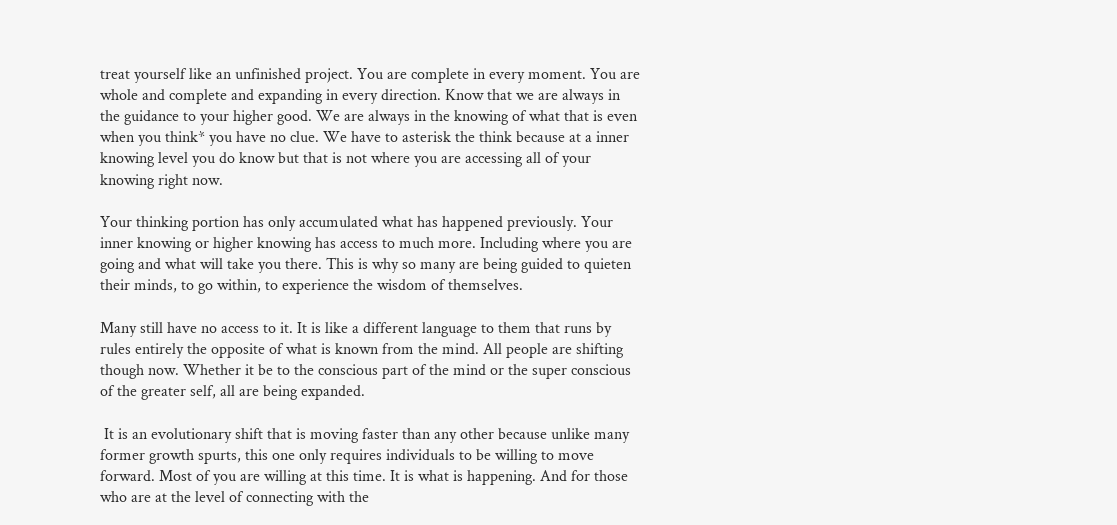treat yourself like an unfinished project. You are complete in every moment. You are whole and complete and expanding in every direction. Know that we are always in the guidance to your higher good. We are always in the knowing of what that is even when you think* you have no clue. We have to asterisk the think because at a inner knowing level you do know but that is not where you are accessing all of your knowing right now.

Your thinking portion has only accumulated what has happened previously. Your inner knowing or higher knowing has access to much more. Including where you are going and what will take you there. This is why so many are being guided to quieten their minds, to go within, to experience the wisdom of themselves.

Many still have no access to it. It is like a different language to them that runs by rules entirely the opposite of what is known from the mind. All people are shifting though now. Whether it be to the conscious part of the mind or the super conscious of the greater self, all are being expanded.

 It is an evolutionary shift that is moving faster than any other because unlike many former growth spurts, this one only requires individuals to be willing to move forward. Most of you are willing at this time. It is what is happening. And for those who are at the level of connecting with the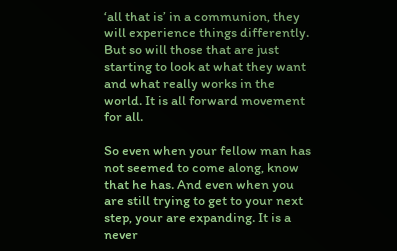‘all that is’ in a communion, they will experience things differently. But so will those that are just starting to look at what they want and what really works in the world. It is all forward movement for all.

So even when your fellow man has not seemed to come along, know that he has. And even when you are still trying to get to your next step, your are expanding. It is a never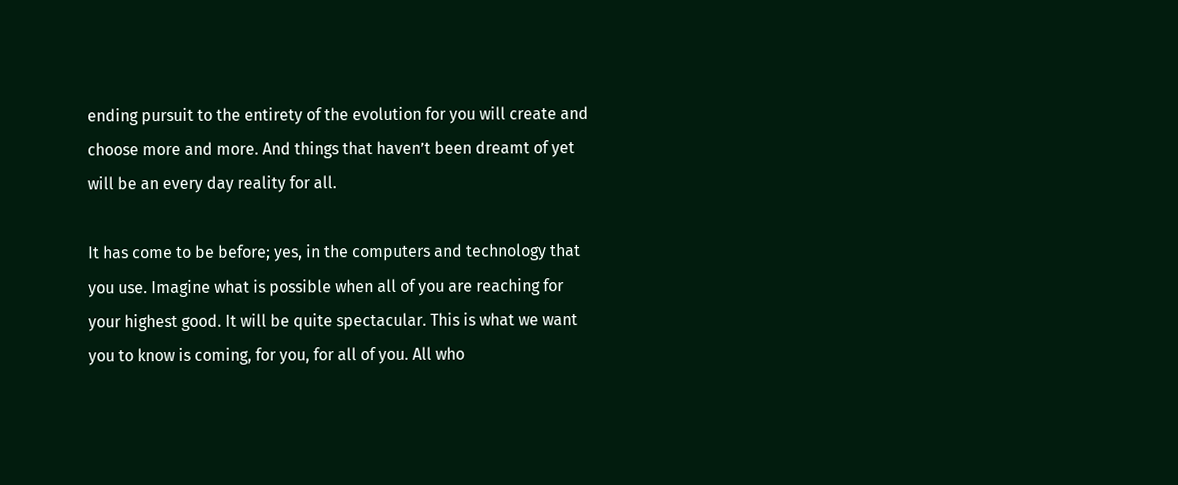ending pursuit to the entirety of the evolution for you will create and choose more and more. And things that haven’t been dreamt of yet will be an every day reality for all.

It has come to be before; yes, in the computers and technology that you use. Imagine what is possible when all of you are reaching for your highest good. It will be quite spectacular. This is what we want you to know is coming, for you, for all of you. All who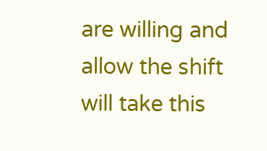are willing and allow the shift will take this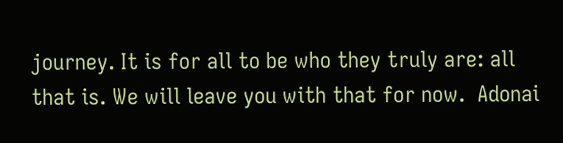journey. It is for all to be who they truly are: all that is. We will leave you with that for now.  Adonai